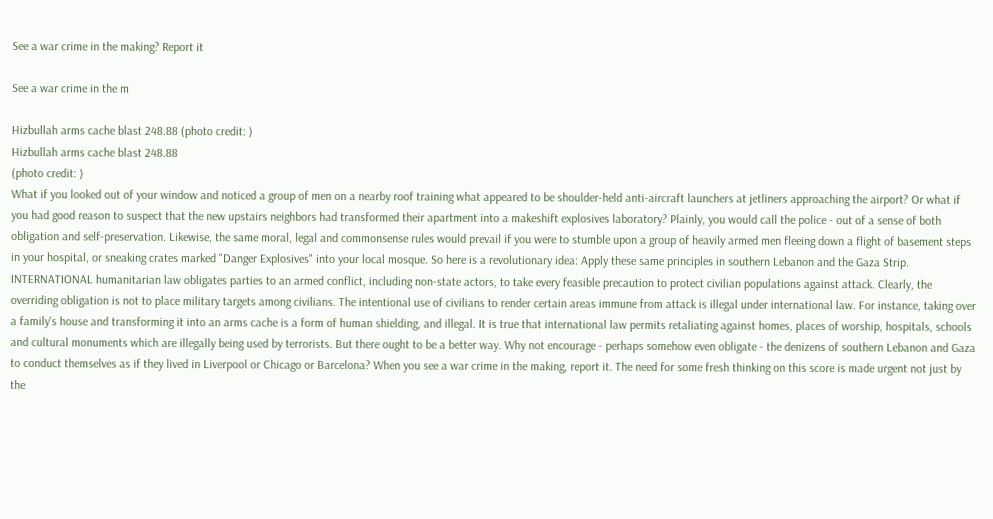See a war crime in the making? Report it

See a war crime in the m

Hizbullah arms cache blast 248.88 (photo credit: )
Hizbullah arms cache blast 248.88
(photo credit: )
What if you looked out of your window and noticed a group of men on a nearby roof training what appeared to be shoulder-held anti-aircraft launchers at jetliners approaching the airport? Or what if you had good reason to suspect that the new upstairs neighbors had transformed their apartment into a makeshift explosives laboratory? Plainly, you would call the police - out of a sense of both obligation and self-preservation. Likewise, the same moral, legal and commonsense rules would prevail if you were to stumble upon a group of heavily armed men fleeing down a flight of basement steps in your hospital, or sneaking crates marked "Danger Explosives" into your local mosque. So here is a revolutionary idea: Apply these same principles in southern Lebanon and the Gaza Strip. INTERNATIONAL humanitarian law obligates parties to an armed conflict, including non-state actors, to take every feasible precaution to protect civilian populations against attack. Clearly, the overriding obligation is not to place military targets among civilians. The intentional use of civilians to render certain areas immune from attack is illegal under international law. For instance, taking over a family's house and transforming it into an arms cache is a form of human shielding, and illegal. It is true that international law permits retaliating against homes, places of worship, hospitals, schools and cultural monuments which are illegally being used by terrorists. But there ought to be a better way. Why not encourage - perhaps somehow even obligate - the denizens of southern Lebanon and Gaza to conduct themselves as if they lived in Liverpool or Chicago or Barcelona? When you see a war crime in the making, report it. The need for some fresh thinking on this score is made urgent not just by the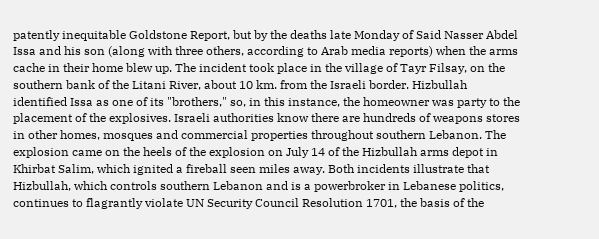patently inequitable Goldstone Report, but by the deaths late Monday of Said Nasser Abdel Issa and his son (along with three others, according to Arab media reports) when the arms cache in their home blew up. The incident took place in the village of Tayr Filsay, on the southern bank of the Litani River, about 10 km. from the Israeli border. Hizbullah identified Issa as one of its "brothers," so, in this instance, the homeowner was party to the placement of the explosives. Israeli authorities know there are hundreds of weapons stores in other homes, mosques and commercial properties throughout southern Lebanon. The explosion came on the heels of the explosion on July 14 of the Hizbullah arms depot in Khirbat Salim, which ignited a fireball seen miles away. Both incidents illustrate that Hizbullah, which controls southern Lebanon and is a powerbroker in Lebanese politics, continues to flagrantly violate UN Security Council Resolution 1701, the basis of the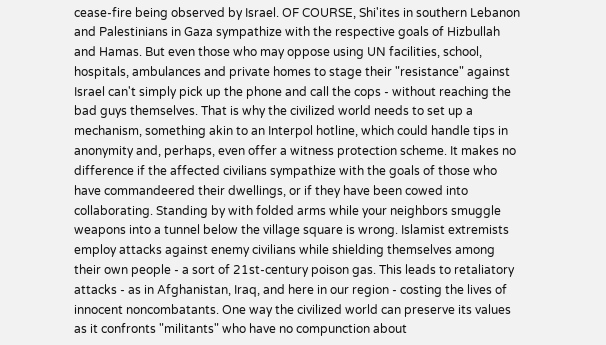cease-fire being observed by Israel. OF COURSE, Shi'ites in southern Lebanon and Palestinians in Gaza sympathize with the respective goals of Hizbullah and Hamas. But even those who may oppose using UN facilities, school, hospitals, ambulances and private homes to stage their "resistance" against Israel can't simply pick up the phone and call the cops - without reaching the bad guys themselves. That is why the civilized world needs to set up a mechanism, something akin to an Interpol hotline, which could handle tips in anonymity and, perhaps, even offer a witness protection scheme. It makes no difference if the affected civilians sympathize with the goals of those who have commandeered their dwellings, or if they have been cowed into collaborating. Standing by with folded arms while your neighbors smuggle weapons into a tunnel below the village square is wrong. Islamist extremists employ attacks against enemy civilians while shielding themselves among their own people - a sort of 21st-century poison gas. This leads to retaliatory attacks - as in Afghanistan, Iraq, and here in our region - costing the lives of innocent noncombatants. One way the civilized world can preserve its values as it confronts "militants" who have no compunction about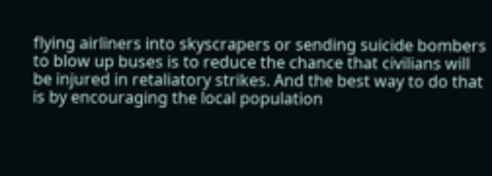flying airliners into skyscrapers or sending suicide bombers to blow up buses is to reduce the chance that civilians will be injured in retaliatory strikes. And the best way to do that is by encouraging the local population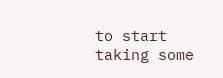to start taking some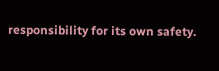responsibility for its own safety.